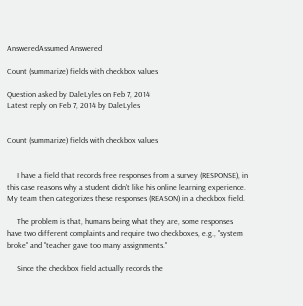AnsweredAssumed Answered

Count (summarize) fields with checkbox values

Question asked by DaleLyles on Feb 7, 2014
Latest reply on Feb 7, 2014 by DaleLyles


Count (summarize) fields with checkbox values


     I have a field that records free responses from a survey (RESPONSE), in this case reasons why a student didn't like his online learning experience.  My team then categorizes these responses (REASON) in a checkbox field.

     The problem is that, humans being what they are, some responses have two different complaints and require two checkboxes, e.g., "system broke" and "teacher gave too many assignments."

     Since the checkbox field actually records the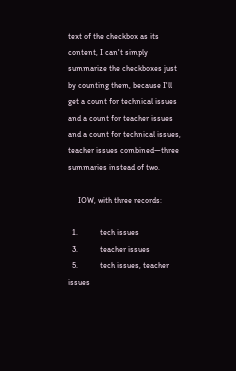text of the checkbox as its content, I can't simply summarize the checkboxes just by counting them, because I'll get a count for technical issues and a count for teacher issues and a count for technical issues, teacher issues combined—three summaries instead of two.

     IOW, with three records:

  1.           tech issues
  3.           teacher issues
  5.           tech issues, teacher issues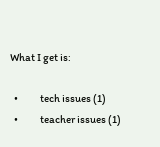What I get is:

  •           tech issues (1)
  •           teacher issues (1)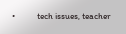•           tech issues, teacher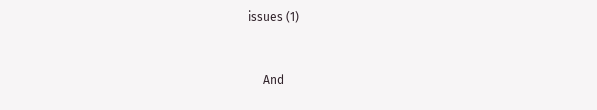issues (1)


     And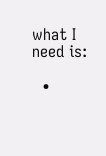what I need is:

  •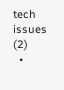tech issues (2)
  •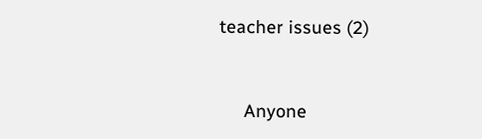teacher issues (2)


     Anyone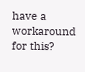have a workaround for this?